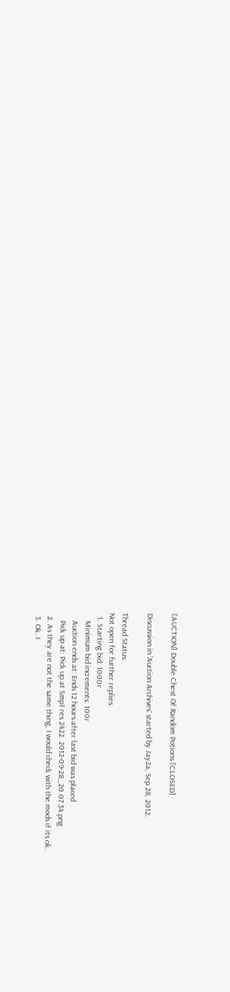[AUCTION] Double Chest Of Random Potions [CLOSED]

Discussion in 'Auction Archives' started by Jay2a, Sep 28, 2012.

Thread Status:
Not open for further replies.
  1. Starting bid: 1000r
    Minimum bid increments: 100r
    Auction ends at: Ends 12 hours after last bid was placed
    Pick up at: Pick up at Smp1 res 2422. 2012-09-28_20.07.34.png
  2. As they are not the same thing, I would check with the mods if its ok.
  3. Ok. I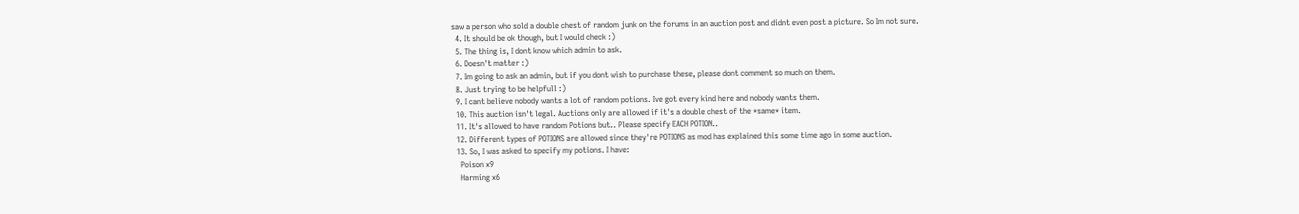saw a person who sold a double chest of random junk on the forums in an auction post and didnt even post a picture. So Im not sure.
  4. It should be ok though, but I would check :)
  5. The thing is, I dont know which admin to ask.
  6. Doesn't matter :)
  7. Im going to ask an admin, but if you dont wish to purchase these, please dont comment so much on them.
  8. Just trying to be helpfull :)
  9. I cant believe nobody wants a lot of random potions. Ive got every kind here and nobody wants them.
  10. This auction isn't legal. Auctions only are allowed if it's a double chest of the *same* item.
  11. It's allowed to have random Potions but.. Please specify EACH POTION..
  12. Different types of POTIONS are allowed since they're POTIONS as mod has explained this some time ago in some auction.
  13. So, I was asked to specify my potions. I have:
    Poison x9
    Harming x6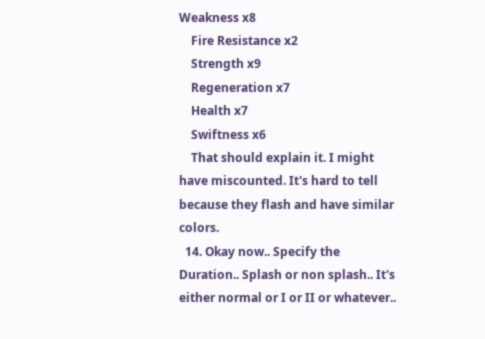Weakness x8
    Fire Resistance x2
    Strength x9
    Regeneration x7
    Health x7
    Swiftness x6
    That should explain it. I might have miscounted. It's hard to tell because they flash and have similar colors.
  14. Okay now.. Specify the Duration.. Splash or non splash.. It's either normal or I or II or whatever..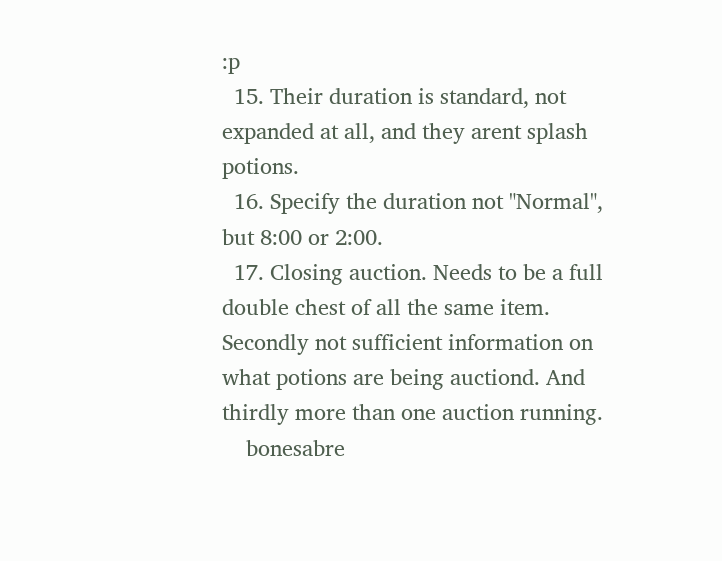:p
  15. Their duration is standard, not expanded at all, and they arent splash potions.
  16. Specify the duration not "Normal", but 8:00 or 2:00.
  17. Closing auction. Needs to be a full double chest of all the same item. Secondly not sufficient information on what potions are being auctiond. And thirdly more than one auction running.
    bonesabre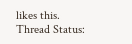likes this.
Thread Status: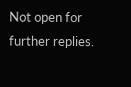Not open for further replies.